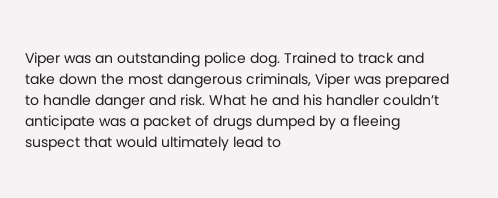Viper was an outstanding police dog. Trained to track and take down the most dangerous criminals, Viper was prepared to handle danger and risk. What he and his handler couldn’t anticipate was a packet of drugs dumped by a fleeing suspect that would ultimately lead to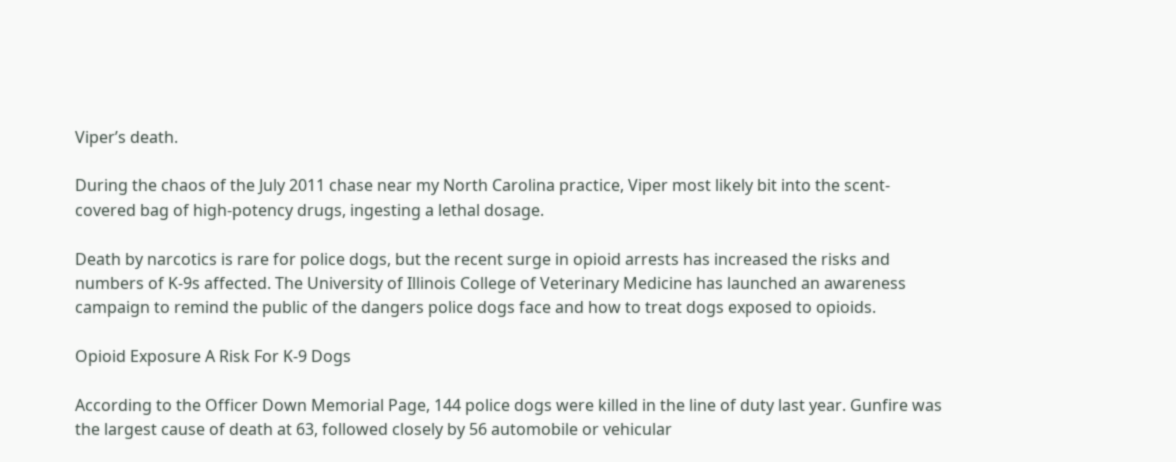Viper’s death.

During the chaos of the July 2011 chase near my North Carolina practice, Viper most likely bit into the scent-covered bag of high-potency drugs, ingesting a lethal dosage.

Death by narcotics is rare for police dogs, but the recent surge in opioid arrests has increased the risks and numbers of K-9s affected. The University of Illinois College of Veterinary Medicine has launched an awareness campaign to remind the public of the dangers police dogs face and how to treat dogs exposed to opioids.

Opioid Exposure A Risk For K-9 Dogs

According to the Officer Down Memorial Page, 144 police dogs were killed in the line of duty last year. Gunfire was the largest cause of death at 63, followed closely by 56 automobile or vehicular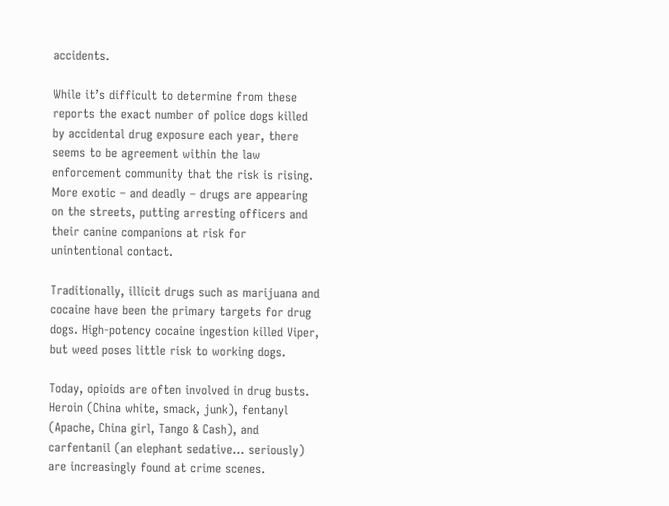accidents.

While it’s difficult to determine from these reports the exact number of police dogs killed by accidental drug exposure each year, there seems to be agreement within the law enforcement community that the risk is rising. More exotic – and deadly – drugs are appearing on the streets, putting arresting officers and their canine companions at risk for unintentional contact.

Traditionally, illicit drugs such as marijuana and cocaine have been the primary targets for drug dogs. High-potency cocaine ingestion killed Viper, but weed poses little risk to working dogs.

Today, opioids are often involved in drug busts. Heroin (China white, smack, junk), fentanyl (Apache, China girl, Tango & Cash), and carfentanil (an elephant sedative… seriously) are increasingly found at crime scenes.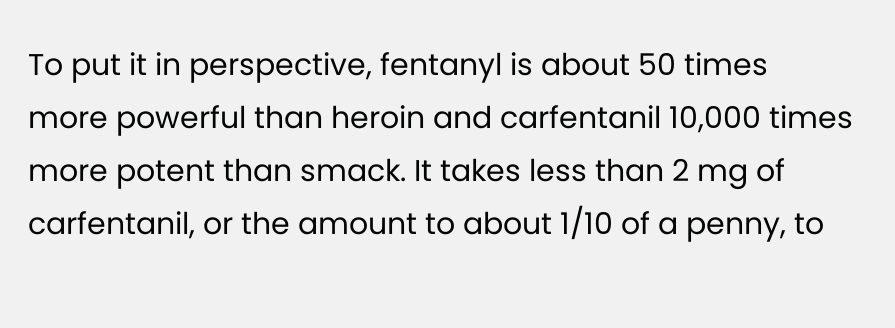To put it in perspective, fentanyl is about 50 times more powerful than heroin and carfentanil 10,000 times more potent than smack. It takes less than 2 mg of carfentanil, or the amount to about 1/10 of a penny, to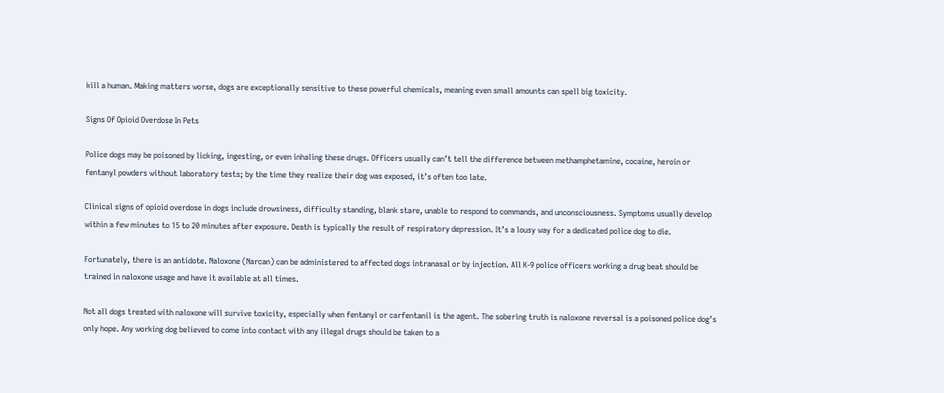kill a human. Making matters worse, dogs are exceptionally sensitive to these powerful chemicals, meaning even small amounts can spell big toxicity.

Signs Of Opioid Overdose In Pets

Police dogs may be poisoned by licking, ingesting, or even inhaling these drugs. Officers usually can’t tell the difference between methamphetamine, cocaine, heroin or fentanyl powders without laboratory tests; by the time they realize their dog was exposed, it’s often too late.

Clinical signs of opioid overdose in dogs include drowsiness, difficulty standing, blank stare, unable to respond to commands, and unconsciousness. Symptoms usually develop within a few minutes to 15 to 20 minutes after exposure. Death is typically the result of respiratory depression. It’s a lousy way for a dedicated police dog to die.

Fortunately, there is an antidote. Naloxone (Narcan) can be administered to affected dogs intranasal or by injection. All K-9 police officers working a drug beat should be trained in naloxone usage and have it available at all times.

Not all dogs treated with naloxone will survive toxicity, especially when fentanyl or carfentanil is the agent. The sobering truth is naloxone reversal is a poisoned police dog’s only hope. Any working dog believed to come into contact with any illegal drugs should be taken to a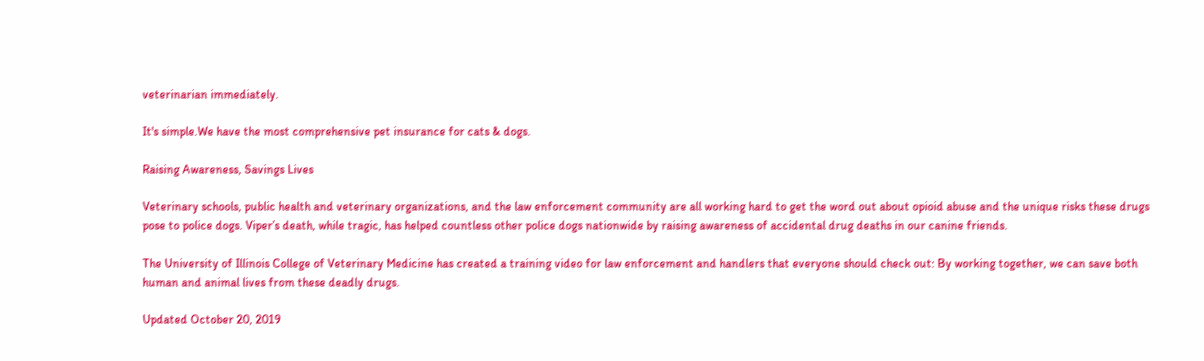veterinarian immediately.

It's simple.We have the most comprehensive pet insurance for cats & dogs.

Raising Awareness, Savings Lives

Veterinary schools, public health and veterinary organizations, and the law enforcement community are all working hard to get the word out about opioid abuse and the unique risks these drugs pose to police dogs. Viper’s death, while tragic, has helped countless other police dogs nationwide by raising awareness of accidental drug deaths in our canine friends.

The University of Illinois College of Veterinary Medicine has created a training video for law enforcement and handlers that everyone should check out: By working together, we can save both human and animal lives from these deadly drugs.

Updated October 20, 2019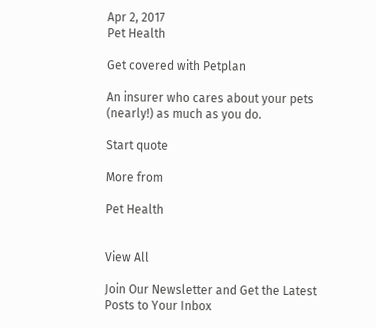Apr 2, 2017
Pet Health

Get covered with Petplan

An insurer who cares about your pets (nearly!) as much as you do.

Start quote

More from

Pet Health


View All

Join Our Newsletter and Get the Latest
Posts to Your Inbox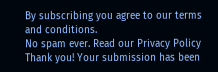By subscribing you agree to our terms and conditions.
No spam ever. Read our Privacy Policy
Thank you! Your submission has been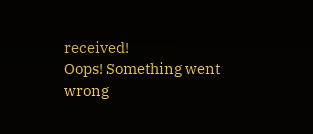received!
Oops! Something went wrong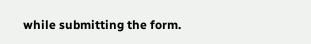while submitting the form.